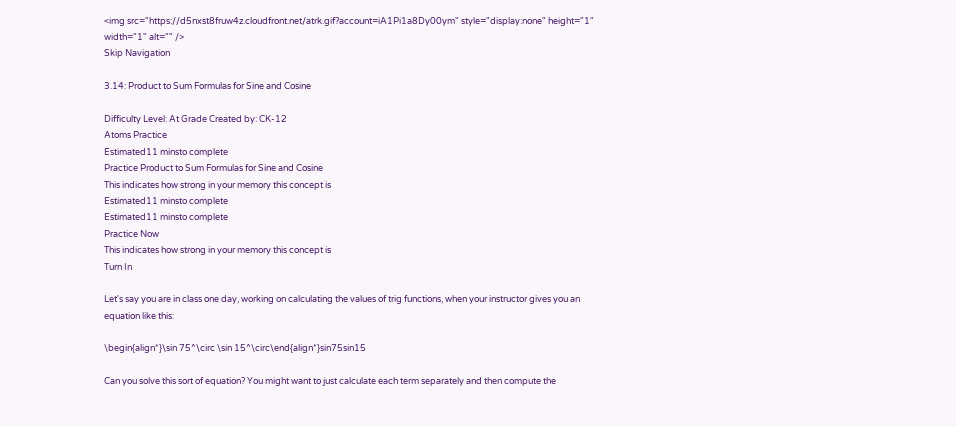<img src="https://d5nxst8fruw4z.cloudfront.net/atrk.gif?account=iA1Pi1a8Dy00ym" style="display:none" height="1" width="1" alt="" />
Skip Navigation

3.14: Product to Sum Formulas for Sine and Cosine

Difficulty Level: At Grade Created by: CK-12
Atoms Practice
Estimated11 minsto complete
Practice Product to Sum Formulas for Sine and Cosine
This indicates how strong in your memory this concept is
Estimated11 minsto complete
Estimated11 minsto complete
Practice Now
This indicates how strong in your memory this concept is
Turn In

Let's say you are in class one day, working on calculating the values of trig functions, when your instructor gives you an equation like this:

\begin{align*}\sin 75^\circ \sin 15^\circ\end{align*}sin75sin15

Can you solve this sort of equation? You might want to just calculate each term separately and then compute the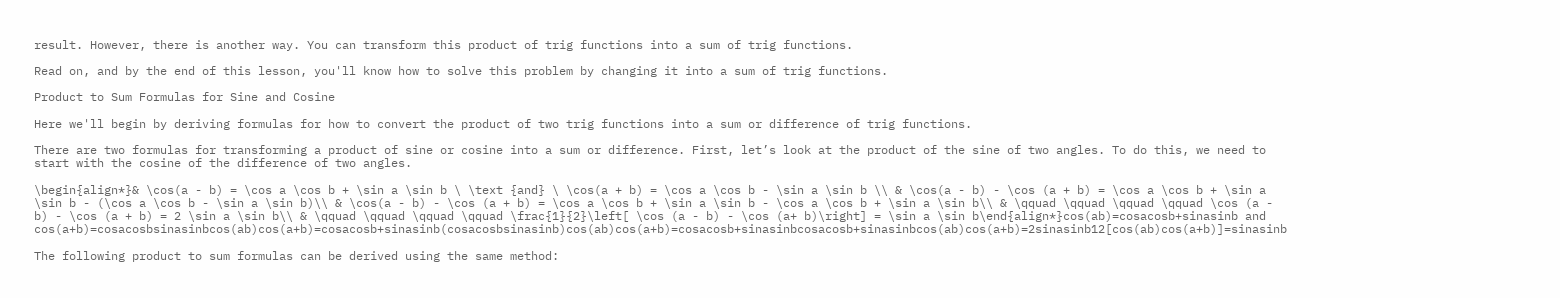result. However, there is another way. You can transform this product of trig functions into a sum of trig functions.

Read on, and by the end of this lesson, you'll know how to solve this problem by changing it into a sum of trig functions.

Product to Sum Formulas for Sine and Cosine

Here we'll begin by deriving formulas for how to convert the product of two trig functions into a sum or difference of trig functions.

There are two formulas for transforming a product of sine or cosine into a sum or difference. First, let’s look at the product of the sine of two angles. To do this, we need to start with the cosine of the difference of two angles.

\begin{align*}& \cos(a - b) = \cos a \cos b + \sin a \sin b \ \text {and} \ \cos(a + b) = \cos a \cos b - \sin a \sin b \\ & \cos(a - b) - \cos (a + b) = \cos a \cos b + \sin a \sin b - (\cos a \cos b - \sin a \sin b)\\ & \cos(a - b) - \cos (a + b) = \cos a \cos b + \sin a \sin b - \cos a \cos b + \sin a \sin b\\ & \qquad \qquad \qquad \qquad \cos (a - b) - \cos (a + b) = 2 \sin a \sin b\\ & \qquad \qquad \qquad \qquad \frac{1}{2}\left[ \cos (a - b) - \cos (a+ b)\right] = \sin a \sin b\end{align*}cos(ab)=cosacosb+sinasinb and cos(a+b)=cosacosbsinasinbcos(ab)cos(a+b)=cosacosb+sinasinb(cosacosbsinasinb)cos(ab)cos(a+b)=cosacosb+sinasinbcosacosb+sinasinbcos(ab)cos(a+b)=2sinasinb12[cos(ab)cos(a+b)]=sinasinb

The following product to sum formulas can be derived using the same method: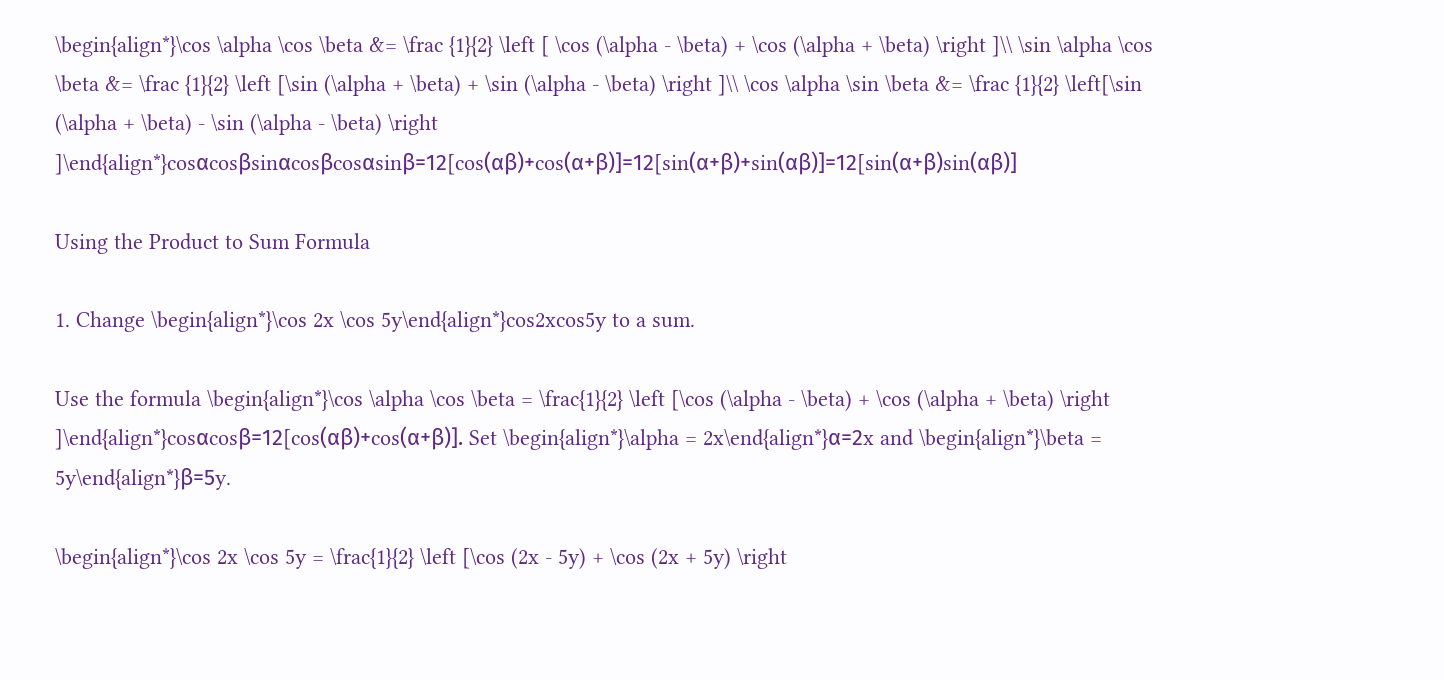\begin{align*}\cos \alpha \cos \beta &= \frac {1}{2} \left [ \cos (\alpha - \beta) + \cos (\alpha + \beta) \right ]\\ \sin \alpha \cos \beta &= \frac {1}{2} \left [\sin (\alpha + \beta) + \sin (\alpha - \beta) \right ]\\ \cos \alpha \sin \beta &= \frac {1}{2} \left[\sin (\alpha + \beta) - \sin (\alpha - \beta) \right ]\end{align*}cosαcosβsinαcosβcosαsinβ=12[cos(αβ)+cos(α+β)]=12[sin(α+β)+sin(αβ)]=12[sin(α+β)sin(αβ)]

Using the Product to Sum Formula

1. Change \begin{align*}\cos 2x \cos 5y\end{align*}cos2xcos5y to a sum.

Use the formula \begin{align*}\cos \alpha \cos \beta = \frac{1}{2} \left [\cos (\alpha - \beta) + \cos (\alpha + \beta) \right ]\end{align*}cosαcosβ=12[cos(αβ)+cos(α+β)]. Set \begin{align*}\alpha = 2x\end{align*}α=2x and \begin{align*}\beta = 5y\end{align*}β=5y.

\begin{align*}\cos 2x \cos 5y = \frac{1}{2} \left [\cos (2x - 5y) + \cos (2x + 5y) \right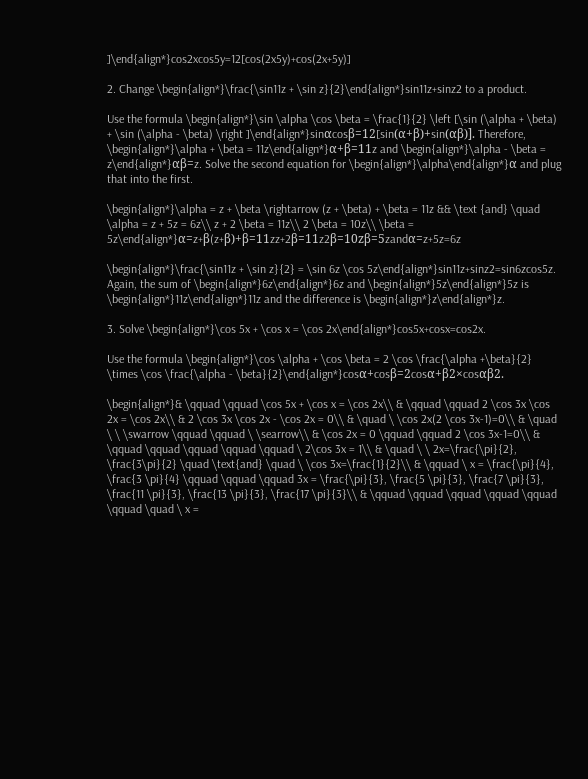]\end{align*}cos2xcos5y=12[cos(2x5y)+cos(2x+5y)]

2. Change \begin{align*}\frac{\sin11z + \sin z}{2}\end{align*}sin11z+sinz2 to a product.

Use the formula \begin{align*}\sin \alpha \cos \beta = \frac{1}{2} \left [\sin (\alpha + \beta) + \sin (\alpha - \beta) \right ]\end{align*}sinαcosβ=12[sin(α+β)+sin(αβ)]. Therefore, \begin{align*}\alpha + \beta = 11z\end{align*}α+β=11z and \begin{align*}\alpha - \beta = z\end{align*}αβ=z. Solve the second equation for \begin{align*}\alpha\end{align*}α and plug that into the first.

\begin{align*}\alpha = z + \beta \rightarrow (z + \beta) + \beta = 11z && \text {and} \quad \alpha = z + 5z = 6z\\ z + 2 \beta = 11z\\ 2 \beta = 10z\\ \beta = 5z\end{align*}α=z+β(z+β)+β=11zz+2β=11z2β=10zβ=5zandα=z+5z=6z

\begin{align*}\frac{\sin11z + \sin z}{2} = \sin 6z \cos 5z\end{align*}sin11z+sinz2=sin6zcos5z. Again, the sum of \begin{align*}6z\end{align*}6z and \begin{align*}5z\end{align*}5z is \begin{align*}11z\end{align*}11z and the difference is \begin{align*}z\end{align*}z.

3. Solve \begin{align*}\cos 5x + \cos x = \cos 2x\end{align*}cos5x+cosx=cos2x.

Use the formula \begin{align*}\cos \alpha + \cos \beta = 2 \cos \frac{\alpha +\beta}{2} \times \cos \frac{\alpha - \beta}{2}\end{align*}cosα+cosβ=2cosα+β2×cosαβ2.

\begin{align*}& \qquad \qquad \cos 5x + \cos x = \cos 2x\\ & \qquad \qquad 2 \cos 3x \cos 2x = \cos 2x\\ & 2 \cos 3x \cos 2x - \cos 2x = 0\\ & \quad \ \cos 2x(2 \cos 3x-1)=0\\ & \quad \ \ \swarrow \qquad \qquad \ \searrow\\ & \cos 2x = 0 \qquad \qquad 2 \cos 3x-1=0\\ & \qquad \qquad \qquad \qquad \qquad \ 2\cos 3x = 1\\ & \quad \ \ 2x=\frac{\pi}{2}, \frac{3\pi}{2} \quad \text{and} \quad \ \cos 3x=\frac{1}{2}\\ & \qquad \ x = \frac{\pi}{4}, \frac{3 \pi}{4} \qquad \qquad \qquad 3x = \frac{\pi}{3}, \frac{5 \pi}{3}, \frac{7 \pi}{3}, \frac{11 \pi}{3}, \frac{13 \pi}{3}, \frac{17 \pi}{3}\\ & \qquad \qquad \qquad \qquad \qquad \qquad \quad \ x =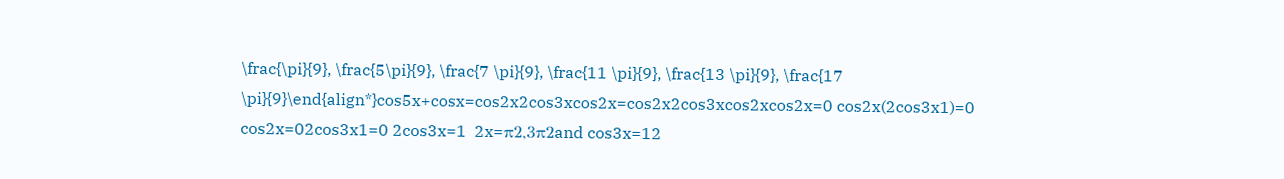\frac{\pi}{9}, \frac{5\pi}{9}, \frac{7 \pi}{9}, \frac{11 \pi}{9}, \frac{13 \pi}{9}, \frac{17 \pi}{9}\end{align*}cos5x+cosx=cos2x2cos3xcos2x=cos2x2cos3xcos2xcos2x=0 cos2x(2cos3x1)=0   cos2x=02cos3x1=0 2cos3x=1  2x=π2,3π2and cos3x=12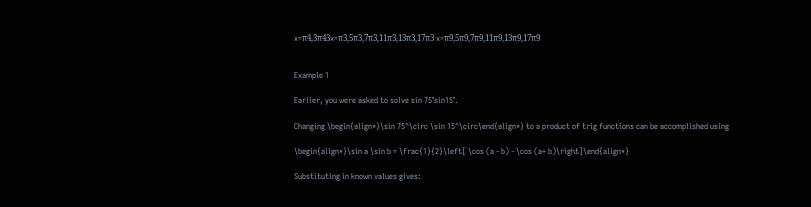x=π4,3π43x=π3,5π3,7π3,11π3,13π3,17π3 x=π9,5π9,7π9,11π9,13π9,17π9


Example 1

Earlier, you were asked to solve sin 75°sin15°.

Changing \begin{align*}\sin 75^\circ \sin 15^\circ\end{align*} to a product of trig functions can be accomplished using

\begin{align*}\sin a \sin b = \frac{1}{2}\left[ \cos (a - b) - \cos (a+ b)\right]\end{align*}

Substituting in known values gives: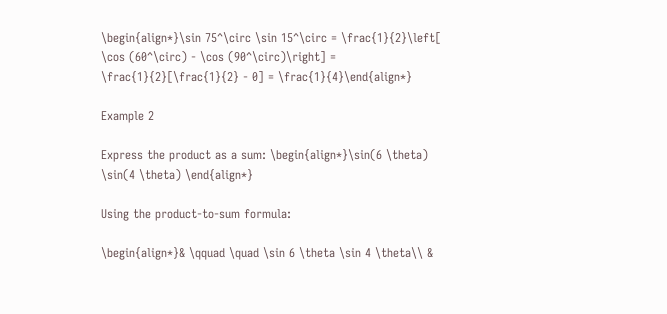\begin{align*}\sin 75^\circ \sin 15^\circ = \frac{1}{2}\left[ \cos (60^\circ) - \cos (90^\circ)\right] = \frac{1}{2}[\frac{1}{2} - 0] = \frac{1}{4}\end{align*}

Example 2

Express the product as a sum: \begin{align*}\sin(6 \theta) \sin(4 \theta) \end{align*}

Using the product-to-sum formula:

\begin{align*}& \qquad \quad \sin 6 \theta \sin 4 \theta\\ &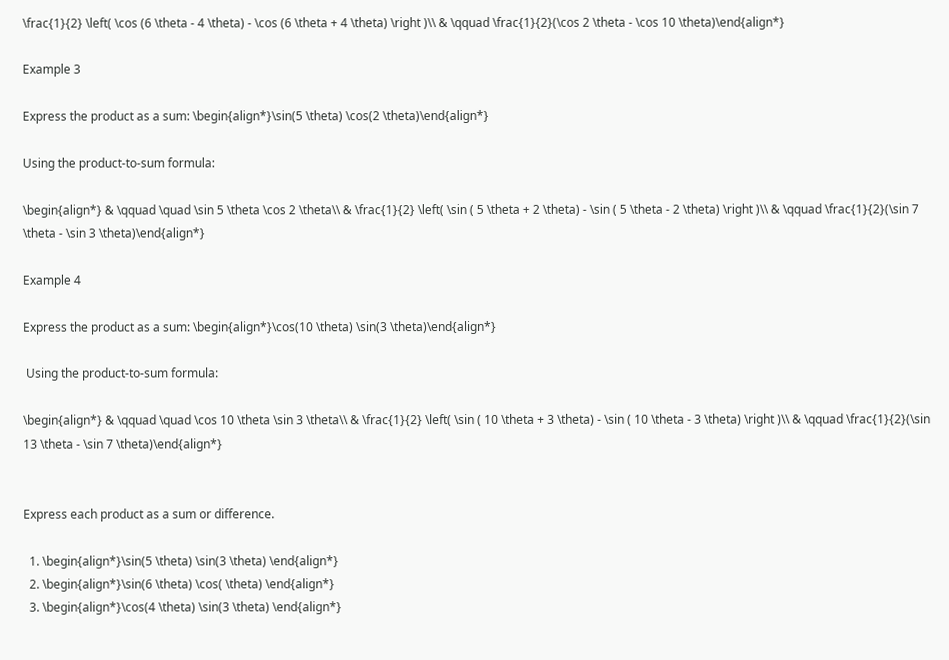\frac{1}{2} \left( \cos (6 \theta - 4 \theta) - \cos (6 \theta + 4 \theta) \right )\\ & \qquad \frac{1}{2}(\cos 2 \theta - \cos 10 \theta)\end{align*}

Example 3

Express the product as a sum: \begin{align*}\sin(5 \theta) \cos(2 \theta)\end{align*}

Using the product-to-sum formula:

\begin{align*} & \qquad \quad \sin 5 \theta \cos 2 \theta\\ & \frac{1}{2} \left( \sin ( 5 \theta + 2 \theta) - \sin ( 5 \theta - 2 \theta) \right )\\ & \qquad \frac{1}{2}(\sin 7 \theta - \sin 3 \theta)\end{align*}

Example 4

Express the product as a sum: \begin{align*}\cos(10 \theta) \sin(3 \theta)\end{align*}

 Using the product-to-sum formula:

\begin{align*} & \qquad \quad \cos 10 \theta \sin 3 \theta\\ & \frac{1}{2} \left( \sin ( 10 \theta + 3 \theta) - \sin ( 10 \theta - 3 \theta) \right )\\ & \qquad \frac{1}{2}(\sin 13 \theta - \sin 7 \theta)\end{align*}


Express each product as a sum or difference.

  1. \begin{align*}\sin(5 \theta) \sin(3 \theta) \end{align*}
  2. \begin{align*}\sin(6 \theta) \cos( \theta) \end{align*}
  3. \begin{align*}\cos(4 \theta) \sin(3 \theta) \end{align*}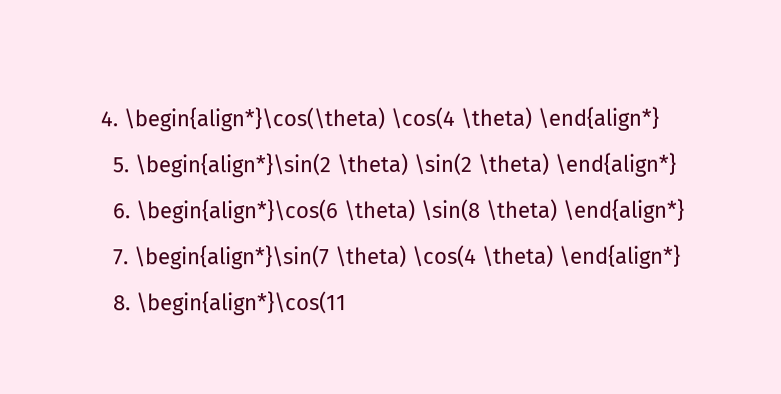4. \begin{align*}\cos(\theta) \cos(4 \theta) \end{align*}
  5. \begin{align*}\sin(2 \theta) \sin(2 \theta) \end{align*}
  6. \begin{align*}\cos(6 \theta) \sin(8 \theta) \end{align*}
  7. \begin{align*}\sin(7 \theta) \cos(4 \theta) \end{align*}
  8. \begin{align*}\cos(11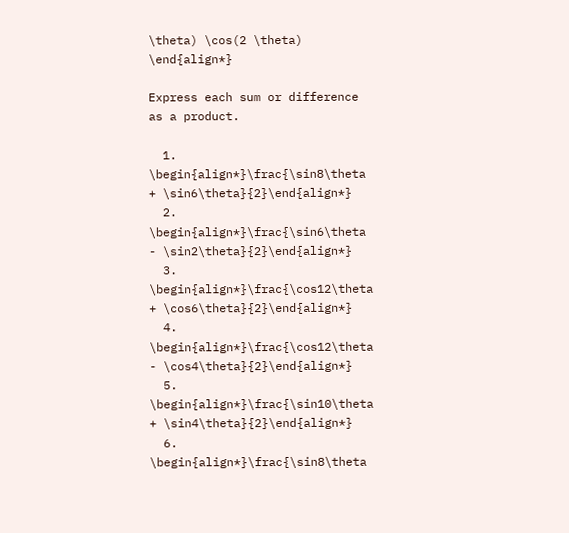\theta) \cos(2 \theta) \end{align*}

Express each sum or difference as a product.

  1. \begin{align*}\frac{\sin8\theta + \sin6\theta}{2}\end{align*}
  2. \begin{align*}\frac{\sin6\theta - \sin2\theta}{2}\end{align*}
  3. \begin{align*}\frac{\cos12\theta + \cos6\theta}{2}\end{align*}
  4. \begin{align*}\frac{\cos12\theta - \cos4\theta}{2}\end{align*}
  5. \begin{align*}\frac{\sin10\theta + \sin4\theta}{2}\end{align*}
  6. \begin{align*}\frac{\sin8\theta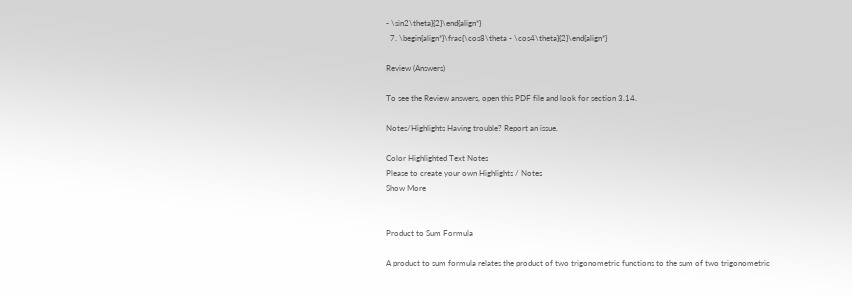- \sin2\theta}{2}\end{align*}
  7. \begin{align*}\frac{\cos8\theta - \cos4\theta}{2}\end{align*}

Review (Answers)

To see the Review answers, open this PDF file and look for section 3.14.

Notes/Highlights Having trouble? Report an issue.

Color Highlighted Text Notes
Please to create your own Highlights / Notes
Show More


Product to Sum Formula

A product to sum formula relates the product of two trigonometric functions to the sum of two trigonometric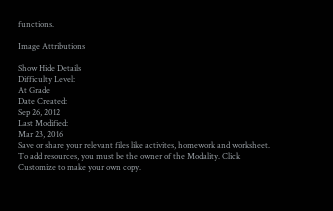functions.

Image Attributions

Show Hide Details
Difficulty Level:
At Grade
Date Created:
Sep 26, 2012
Last Modified:
Mar 23, 2016
Save or share your relevant files like activites, homework and worksheet.
To add resources, you must be the owner of the Modality. Click Customize to make your own copy.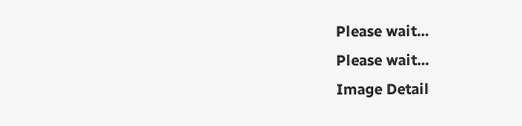Please wait...
Please wait...
Image Detail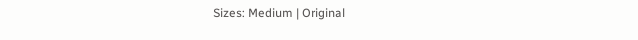Sizes: Medium | Original